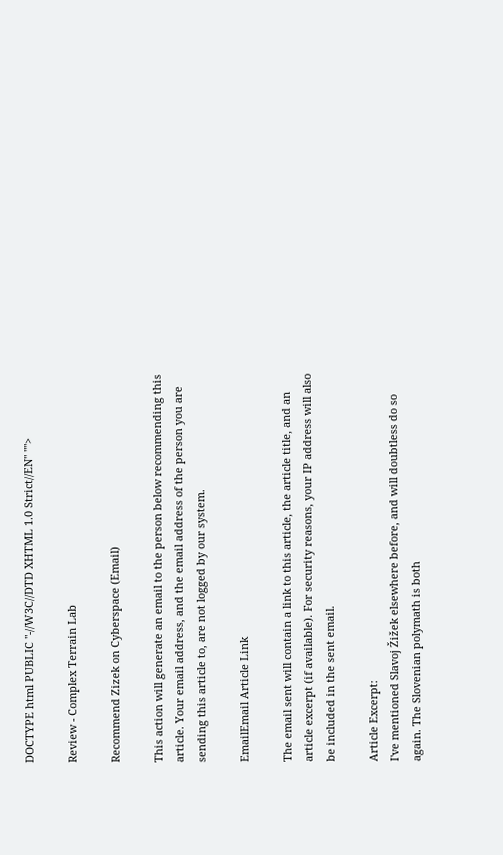DOCTYPE html PUBLIC "-//W3C//DTD XHTML 1.0 Strict//EN" "">

Review - Complex Terrain Lab

Recommend Zizek on Cyberspace (Email)

This action will generate an email to the person below recommending this article. Your email address, and the email address of the person you are sending this article to, are not logged by our system.

EmailEmail Article Link

The email sent will contain a link to this article, the article title, and an article excerpt (if available). For security reasons, your IP address will also be included in the sent email.

Article Excerpt:
I've mentioned Slavoj Žižek elsewhere before, and will doubtless do so again. The Slovenian polymath is both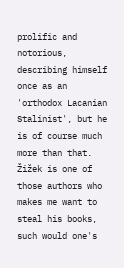prolific and notorious, describing himself once as an 'orthodox Lacanian Stalinist', but he is of course much more than that. Žižek is one of those authors who makes me want to steal his books, such would one's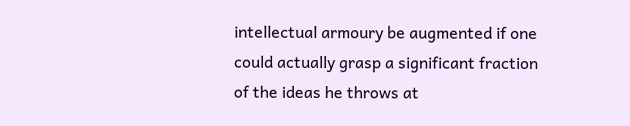intellectual armoury be augmented if one could actually grasp a significant fraction of the ideas he throws at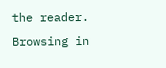the reader. Browsing in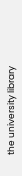the university library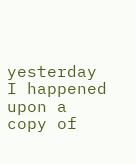yesterday I happened upon a copy of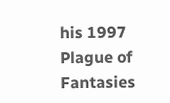his 1997 Plague of Fantasies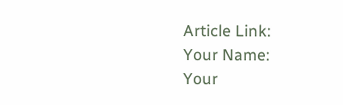Article Link:
Your Name:
Your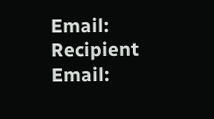Email:
Recipient Email: